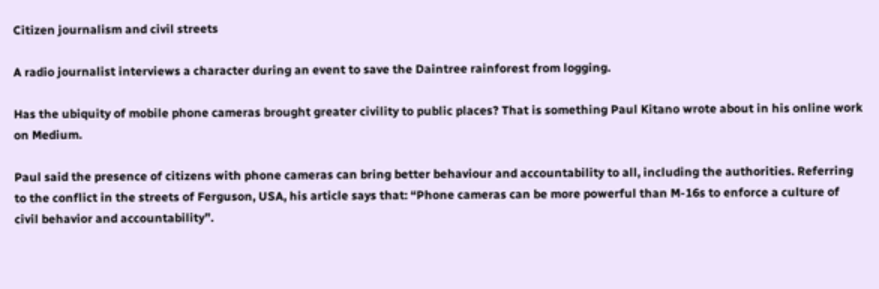Citizen journalism and civil streets

A radio journalist interviews a character during an event to save the Daintree rainforest from logging.

Has the ubiquity of mobile phone cameras brought greater civility to public places? That is something Paul Kitano wrote about in his online work on Medium.

Paul said the presence of citizens with phone cameras can bring better behaviour and accountability to all, including the authorities. Referring to the conflict in the streets of Ferguson, USA, his article says that: “Phone cameras can be more powerful than M-16s to enforce a culture of civil behavior and accountability”.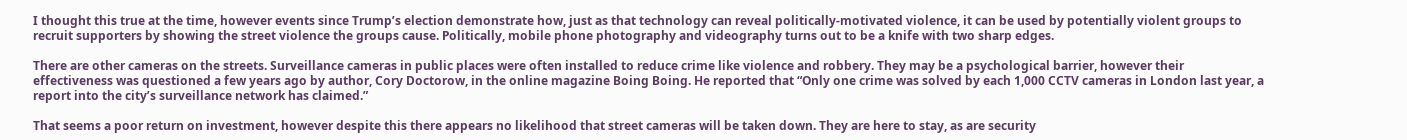I thought this true at the time, however events since Trump’s election demonstrate how, just as that technology can reveal politically-motivated violence, it can be used by potentially violent groups to recruit supporters by showing the street violence the groups cause. Politically, mobile phone photography and videography turns out to be a knife with two sharp edges.

There are other cameras on the streets. Surveillance cameras in public places were often installed to reduce crime like violence and robbery. They may be a psychological barrier, however their effectiveness was questioned a few years ago by author, Cory Doctorow, in the online magazine Boing Boing. He reported that “Only one crime was solved by each 1,000 CCTV cameras in London last year, a report into the city’s surveillance network has claimed.”

That seems a poor return on investment, however despite this there appears no likelihood that street cameras will be taken down. They are here to stay, as are security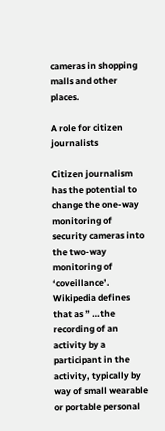cameras in shopping malls and other places.

A role for citizen journalists

Citizen journalism has the potential to change the one-way monitoring of security cameras into the two-way monitoring of ‘coveillance’. Wikipedia defines that as ” …the recording of an activity by a participant in the activity, typically by way of small wearable or portable personal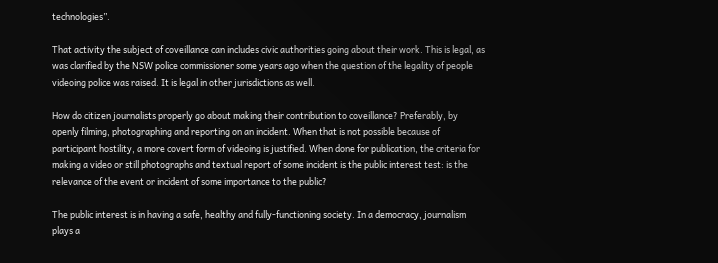technologies”.

That activity the subject of coveillance can includes civic authorities going about their work. This is legal, as was clarified by the NSW police commissioner some years ago when the question of the legality of people videoing police was raised. It is legal in other jurisdictions as well.

How do citizen journalists properly go about making their contribution to coveillance? Preferably, by openly filming, photographing and reporting on an incident. When that is not possible because of participant hostility, a more covert form of videoing is justified. When done for publication, the criteria for making a video or still photographs and textual report of some incident is the public interest test: is the relevance of the event or incident of some importance to the public?

The public interest is in having a safe, healthy and fully-functioning society. In a democracy, journalism plays a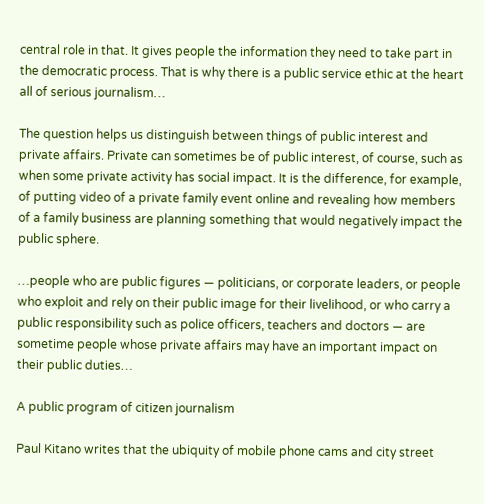central role in that. It gives people the information they need to take part in the democratic process. That is why there is a public service ethic at the heart all of serious journalism…

The question helps us distinguish between things of public interest and private affairs. Private can sometimes be of public interest, of course, such as when some private activity has social impact. It is the difference, for example, of putting video of a private family event online and revealing how members of a family business are planning something that would negatively impact the public sphere.

…people who are public figures — politicians, or corporate leaders, or people who exploit and rely on their public image for their livelihood, or who carry a public responsibility such as police officers, teachers and doctors — are sometime people whose private affairs may have an important impact on their public duties…

A public program of citizen journalism

Paul Kitano writes that the ubiquity of mobile phone cams and city street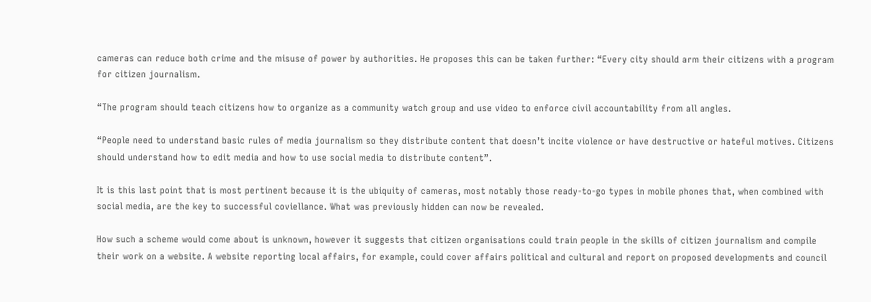cameras can reduce both crime and the misuse of power by authorities. He proposes this can be taken further: “Every city should arm their citizens with a program for citizen journalism.

“The program should teach citizens how to organize as a community watch group and use video to enforce civil accountability from all angles.

“People need to understand basic rules of media journalism so they distribute content that doesn’t incite violence or have destructive or hateful motives. Citizens should understand how to edit media and how to use social media to distribute content”.

It is this last point that is most pertinent because it is the ubiquity of cameras, most notably those ready-to-go types in mobile phones that, when combined with social media, are the key to successful coviellance. What was previously hidden can now be revealed.

How such a scheme would come about is unknown, however it suggests that citizen organisations could train people in the skills of citizen journalism and compile their work on a website. A website reporting local affairs, for example, could cover affairs political and cultural and report on proposed developments and council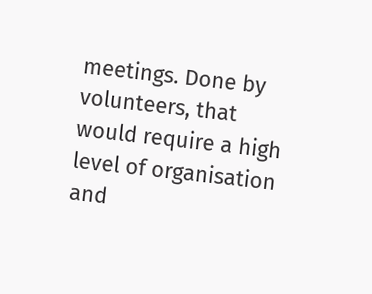meetings. Done by volunteers, that would require a high level of organisation and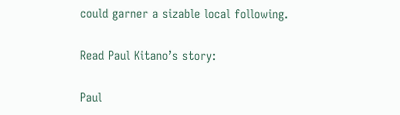could garner a sizable local following.

Read Paul Kitano’s story:

Paul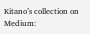Kitano’s collection on Medium: